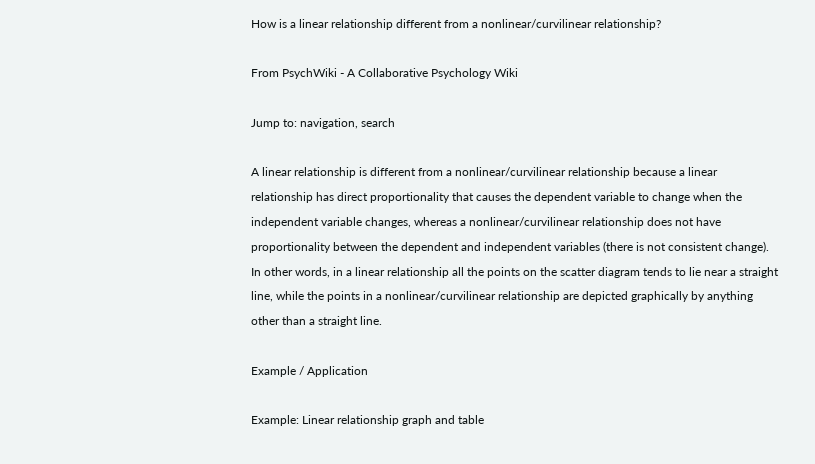How is a linear relationship different from a nonlinear/curvilinear relationship?

From PsychWiki - A Collaborative Psychology Wiki

Jump to: navigation, search

A linear relationship is different from a nonlinear/curvilinear relationship because a linear relationship has direct proportionality that causes the dependent variable to change when the independent variable changes, whereas a nonlinear/curvilinear relationship does not have proportionality between the dependent and independent variables (there is not consistent change). In other words, in a linear relationship all the points on the scatter diagram tends to lie near a straight line, while the points in a nonlinear/curvilinear relationship are depicted graphically by anything other than a straight line.

Example / Application

Example: Linear relationship graph and table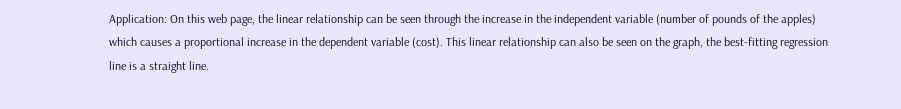Application: On this web page, the linear relationship can be seen through the increase in the independent variable (number of pounds of the apples) which causes a proportional increase in the dependent variable (cost). This linear relationship can also be seen on the graph, the best-fitting regression line is a straight line.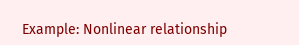Example: Nonlinear relationship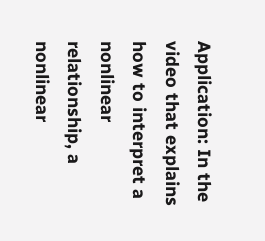Application: In the video that explains how to interpret a nonlinear relationship, a nonlinear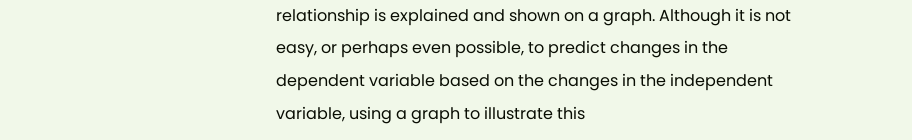relationship is explained and shown on a graph. Although it is not easy, or perhaps even possible, to predict changes in the dependent variable based on the changes in the independent variable, using a graph to illustrate this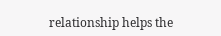relationship helps the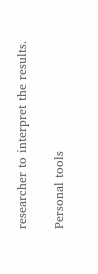researcher to interpret the results.

Personal tools